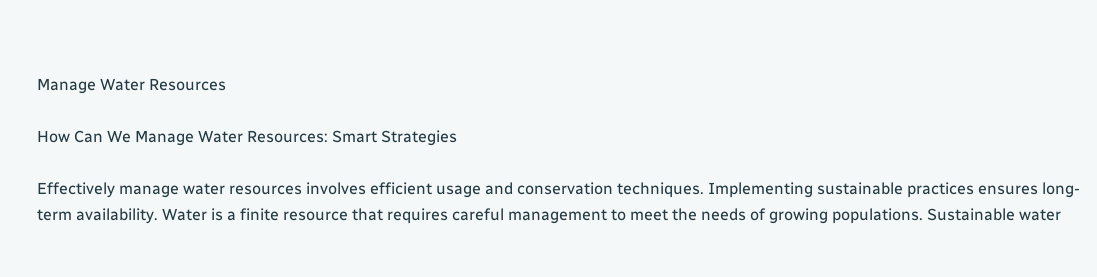Manage Water Resources

How Can We Manage Water Resources: Smart Strategies

Effectively manage water resources involves efficient usage and conservation techniques. Implementing sustainable practices ensures long-term availability. Water is a finite resource that requires careful management to meet the needs of growing populations. Sustainable water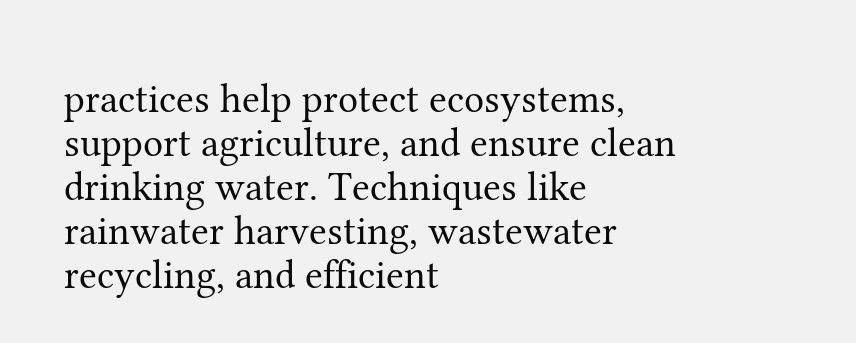practices help protect ecosystems, support agriculture, and ensure clean drinking water. Techniques like rainwater harvesting, wastewater recycling, and efficient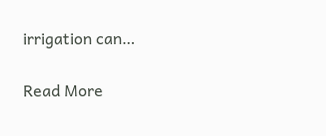irrigation can…

Read More